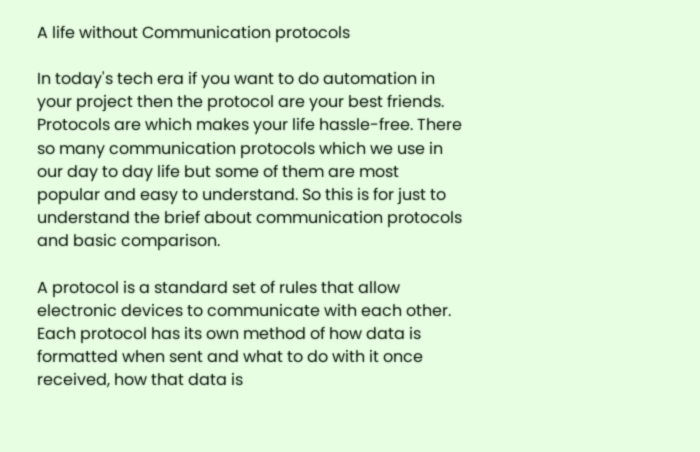A life without Communication protocols

In today's tech era if you want to do automation in your project then the protocol are your best friends. Protocols are which makes your life hassle-free. There so many communication protocols which we use in our day to day life but some of them are most popular and easy to understand. So this is for just to understand the brief about communication protocols and basic comparison.

A protocol is a standard set of rules that allow electronic devices to communicate with each other. Each protocol has its own method of how data is formatted when sent and what to do with it once received, how that data is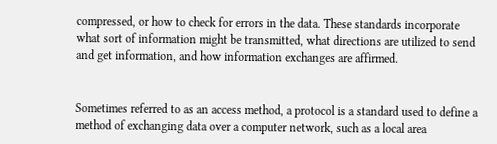compressed, or how to check for errors in the data. These standards incorporate what sort of information might be transmitted, what directions are utilized to send and get information, and how information exchanges are affirmed.


Sometimes referred to as an access method, a protocol is a standard used to define a method of exchanging data over a computer network, such as a local area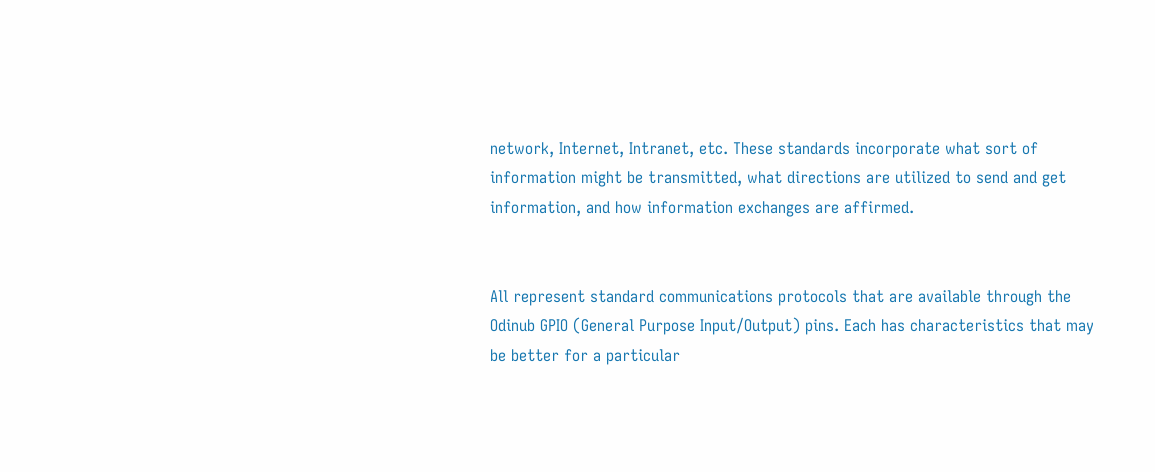network, Internet, Intranet, etc. These standards incorporate what sort of information might be transmitted, what directions are utilized to send and get information, and how information exchanges are affirmed.


All represent standard communications protocols that are available through the Odinub GPIO (General Purpose Input/Output) pins. Each has characteristics that may be better for a particular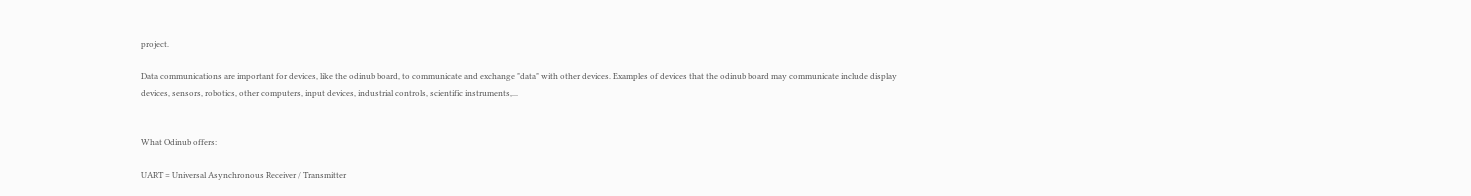project.

Data communications are important for devices, like the odinub board, to communicate and exchange "data" with other devices. Examples of devices that the odinub board may communicate include display devices, sensors, robotics, other computers, input devices, industrial controls, scientific instruments,...


What Odinub offers:

UART = Universal Asynchronous Receiver / Transmitter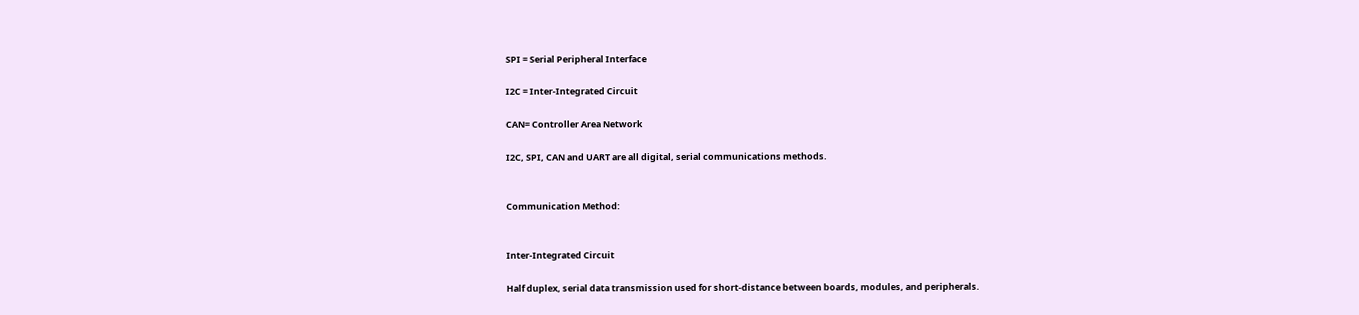SPI = Serial Peripheral Interface

I2C = Inter-Integrated Circuit

CAN= Controller Area Network

I2C, SPI, CAN and UART are all digital, serial communications methods.


Communication Method:


Inter-Integrated Circuit

Half duplex, serial data transmission used for short-distance between boards, modules, and peripherals.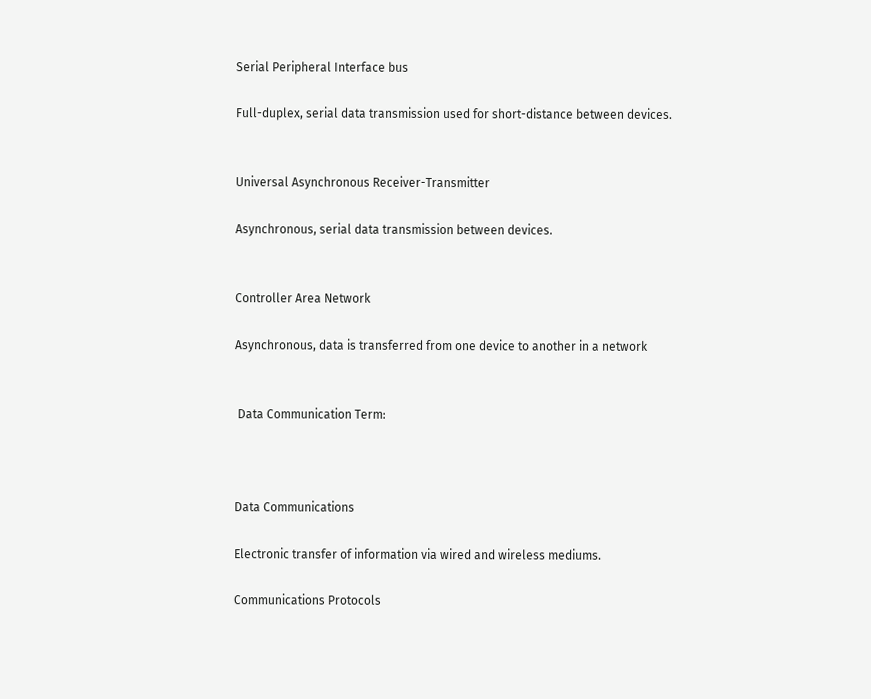Serial Peripheral Interface bus

Full-duplex, serial data transmission used for short-distance between devices.


Universal Asynchronous Receiver-Transmitter

Asynchronous, serial data transmission between devices.


Controller Area Network

Asynchronous, data is transferred from one device to another in a network


 Data Communication Term:



Data Communications

Electronic transfer of information via wired and wireless mediums.

Communications Protocols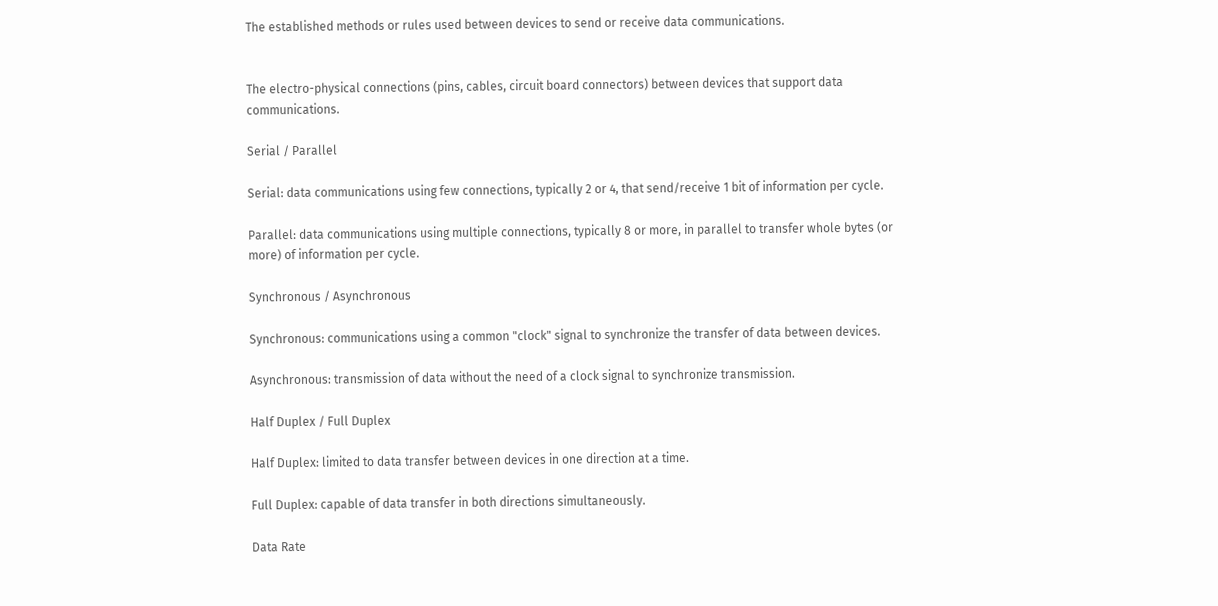The established methods or rules used between devices to send or receive data communications.


The electro-physical connections (pins, cables, circuit board connectors) between devices that support data communications.

Serial / Parallel

Serial: data communications using few connections, typically 2 or 4, that send/receive 1 bit of information per cycle.

Parallel: data communications using multiple connections, typically 8 or more, in parallel to transfer whole bytes (or more) of information per cycle.

Synchronous / Asynchronous

Synchronous: communications using a common "clock" signal to synchronize the transfer of data between devices.

Asynchronous: transmission of data without the need of a clock signal to synchronize transmission.

Half Duplex / Full Duplex

Half Duplex: limited to data transfer between devices in one direction at a time.

Full Duplex: capable of data transfer in both directions simultaneously.

Data Rate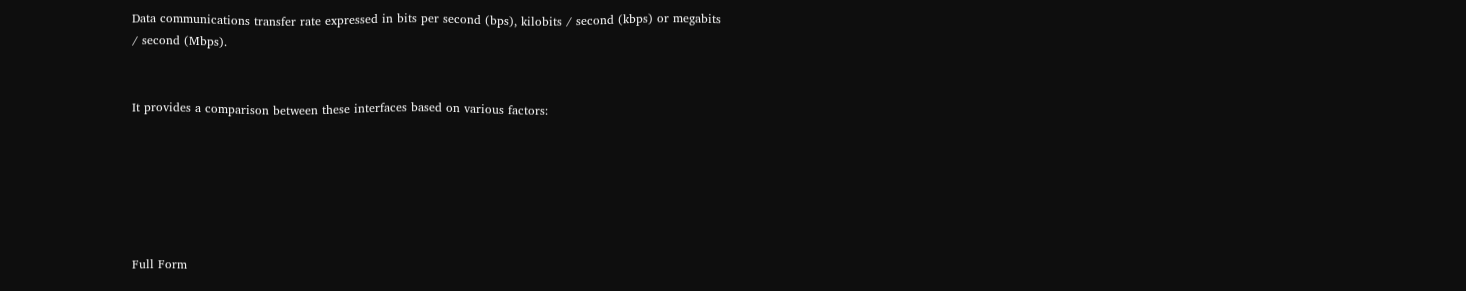Data communications transfer rate expressed in bits per second (bps), kilobits / second (kbps) or megabits / second (Mbps).


It provides a comparison between these interfaces based on various factors:






Full Form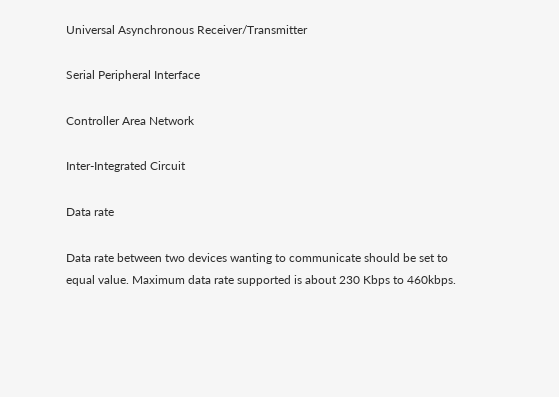Universal Asynchronous Receiver/Transmitter

Serial Peripheral Interface

Controller Area Network

Inter-Integrated Circuit

Data rate

Data rate between two devices wanting to communicate should be set to equal value. Maximum data rate supported is about 230 Kbps to 460kbps.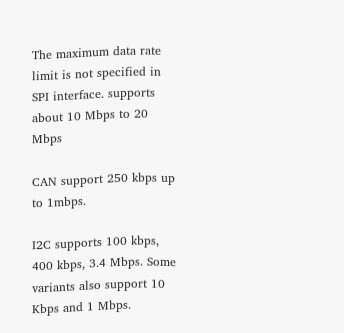The maximum data rate limit is not specified in SPI interface. supports about 10 Mbps to 20 Mbps

CAN support 250 kbps up to 1mbps.

I2C supports 100 kbps, 400 kbps, 3.4 Mbps. Some variants also support 10 Kbps and 1 Mbps.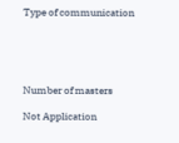Type of communication





Number of masters

Not Application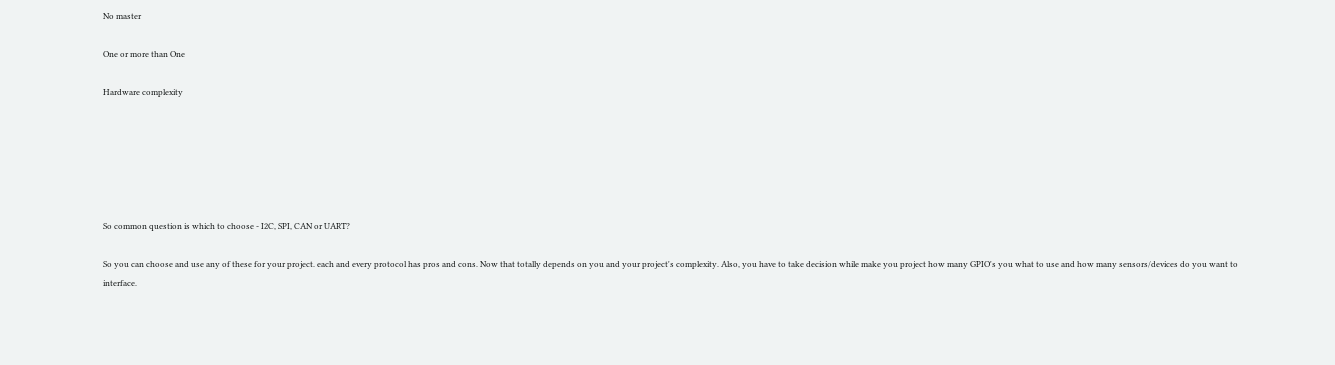No master

One or more than One

Hardware complexity






So common question is which to choose - I2C, SPI, CAN or UART?

So you can choose and use any of these for your project. each and every protocol has pros and cons. Now that totally depends on you and your project's complexity. Also, you have to take decision while make you project how many GPIO's you what to use and how many sensors/devices do you want to interface.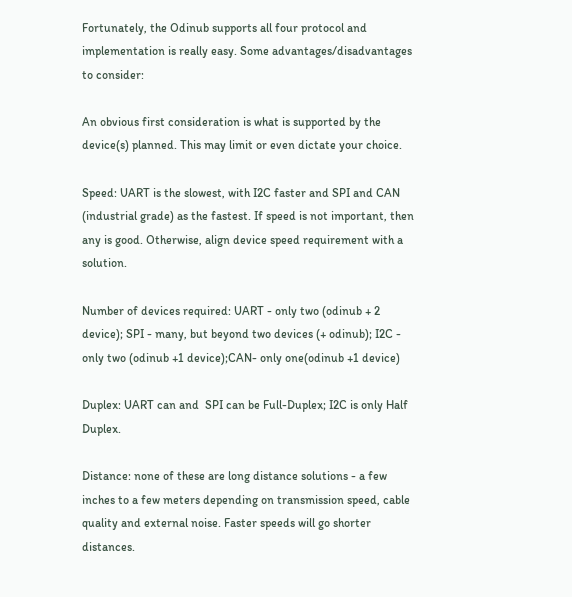Fortunately, the Odinub supports all four protocol and implementation is really easy. Some advantages/disadvantages to consider:

An obvious first consideration is what is supported by the device(s) planned. This may limit or even dictate your choice.

Speed: UART is the slowest, with I2C faster and SPI and CAN (industrial grade) as the fastest. If speed is not important, then any is good. Otherwise, align device speed requirement with a solution.

Number of devices required: UART - only two (odinub + 2 device); SPI - many, but beyond two devices (+ odinub); I2C - only two (odinub +1 device);CAN- only one(odinub +1 device)

Duplex: UART can and  SPI can be Full-Duplex; I2C is only Half Duplex.

Distance: none of these are long distance solutions - a few inches to a few meters depending on transmission speed, cable quality and external noise. Faster speeds will go shorter distances.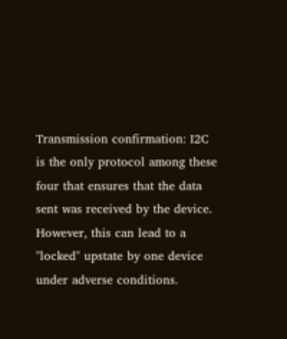Transmission confirmation: I2C is the only protocol among these four that ensures that the data sent was received by the device. However, this can lead to a "locked" upstate by one device under adverse conditions.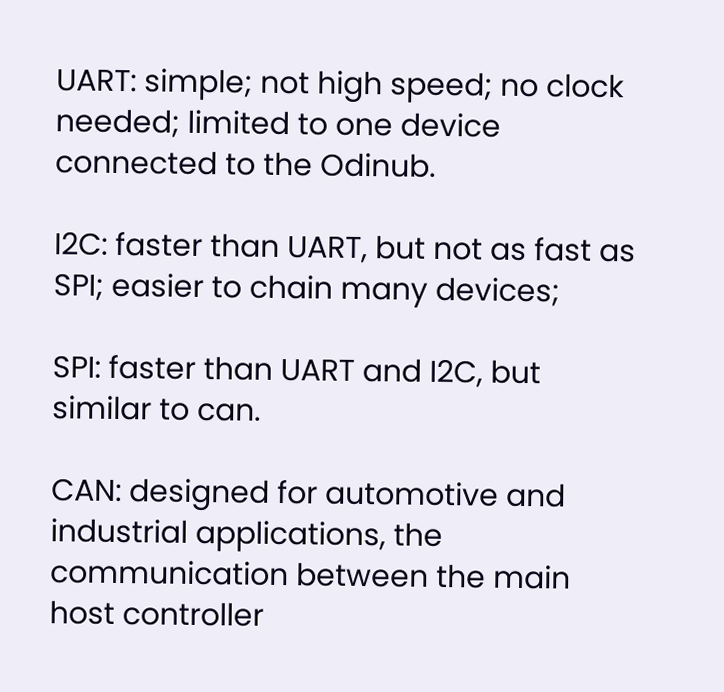UART: simple; not high speed; no clock needed; limited to one device connected to the Odinub.

I2C: faster than UART, but not as fast as SPI; easier to chain many devices;

SPI: faster than UART and I2C, but similar to can.

CAN: designed for automotive and industrial applications, the communication between the main host controller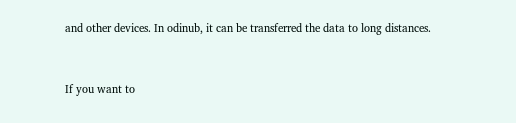and other devices. In odinub, it can be transferred the data to long distances.


If you want to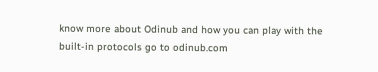know more about Odinub and how you can play with the built-in protocols go to odinub.com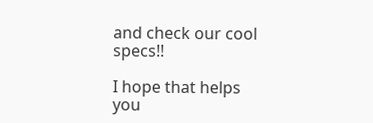and check our cool specs!!

I hope that helps you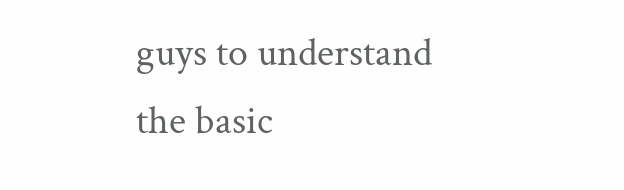guys to understand the basic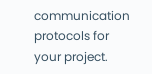communication protocols for your project.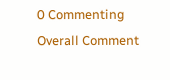0 Commenting Overall Comment